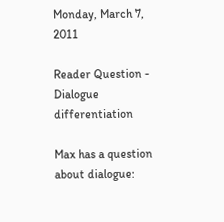Monday, March 7, 2011

Reader Question - Dialogue differentiation

Max has a question about dialogue: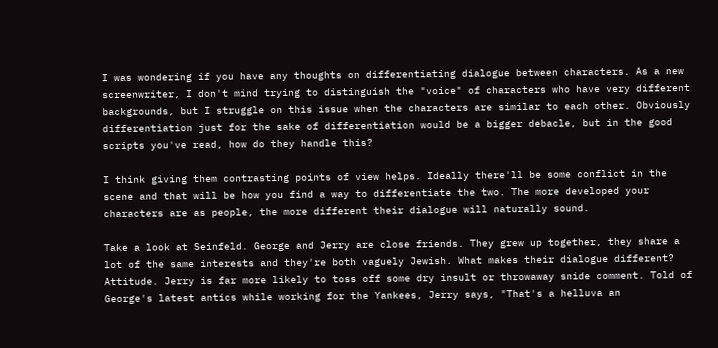I was wondering if you have any thoughts on differentiating dialogue between characters. As a new screenwriter, I don't mind trying to distinguish the "voice" of characters who have very different backgrounds, but I struggle on this issue when the characters are similar to each other. Obviously differentiation just for the sake of differentiation would be a bigger debacle, but in the good scripts you've read, how do they handle this?

I think giving them contrasting points of view helps. Ideally there'll be some conflict in the scene and that will be how you find a way to differentiate the two. The more developed your characters are as people, the more different their dialogue will naturally sound.

Take a look at Seinfeld. George and Jerry are close friends. They grew up together, they share a lot of the same interests and they're both vaguely Jewish. What makes their dialogue different? Attitude. Jerry is far more likely to toss off some dry insult or throwaway snide comment. Told of George's latest antics while working for the Yankees, Jerry says, "That's a helluva an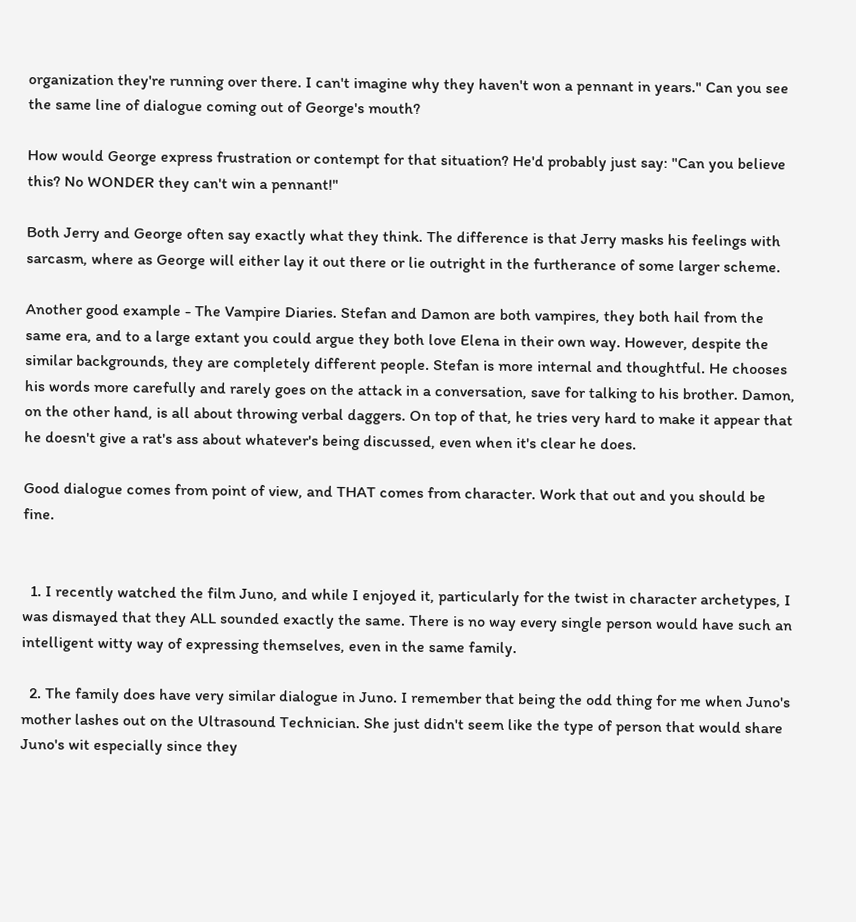organization they're running over there. I can't imagine why they haven't won a pennant in years." Can you see the same line of dialogue coming out of George's mouth?

How would George express frustration or contempt for that situation? He'd probably just say: "Can you believe this? No WONDER they can't win a pennant!"

Both Jerry and George often say exactly what they think. The difference is that Jerry masks his feelings with sarcasm, where as George will either lay it out there or lie outright in the furtherance of some larger scheme.

Another good example - The Vampire Diaries. Stefan and Damon are both vampires, they both hail from the same era, and to a large extant you could argue they both love Elena in their own way. However, despite the similar backgrounds, they are completely different people. Stefan is more internal and thoughtful. He chooses his words more carefully and rarely goes on the attack in a conversation, save for talking to his brother. Damon, on the other hand, is all about throwing verbal daggers. On top of that, he tries very hard to make it appear that he doesn't give a rat's ass about whatever's being discussed, even when it's clear he does.

Good dialogue comes from point of view, and THAT comes from character. Work that out and you should be fine.


  1. I recently watched the film Juno, and while I enjoyed it, particularly for the twist in character archetypes, I was dismayed that they ALL sounded exactly the same. There is no way every single person would have such an intelligent witty way of expressing themselves, even in the same family.

  2. The family does have very similar dialogue in Juno. I remember that being the odd thing for me when Juno's mother lashes out on the Ultrasound Technician. She just didn't seem like the type of person that would share Juno's wit especially since they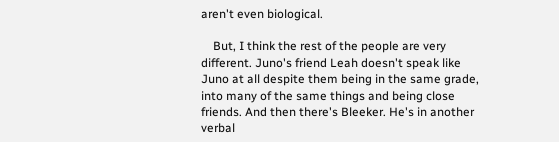aren't even biological.

    But, I think the rest of the people are very different. Juno's friend Leah doesn't speak like Juno at all despite them being in the same grade, into many of the same things and being close friends. And then there's Bleeker. He's in another verbal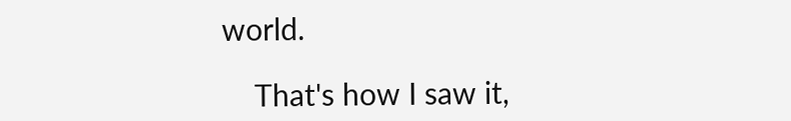world.

    That's how I saw it,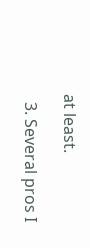at least.

  3. Several pros I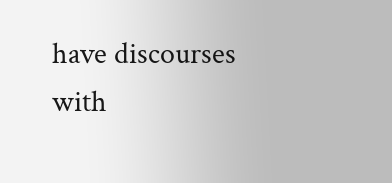have discourses with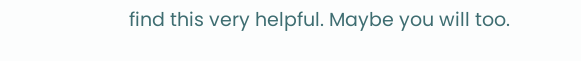find this very helpful. Maybe you will too.